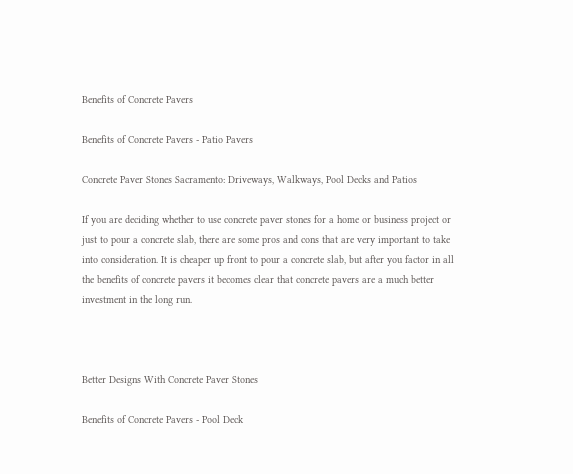Benefits of Concrete Pavers

Benefits of Concrete Pavers - Patio Pavers

Concrete Paver Stones Sacramento: Driveways, Walkways, Pool Decks and Patios

If you are deciding whether to use concrete paver stones for a home or business project or just to pour a concrete slab, there are some pros and cons that are very important to take into consideration. It is cheaper up front to pour a concrete slab, but after you factor in all the benefits of concrete pavers it becomes clear that concrete pavers are a much better investment in the long run.



Better Designs With Concrete Paver Stones

Benefits of Concrete Pavers - Pool Deck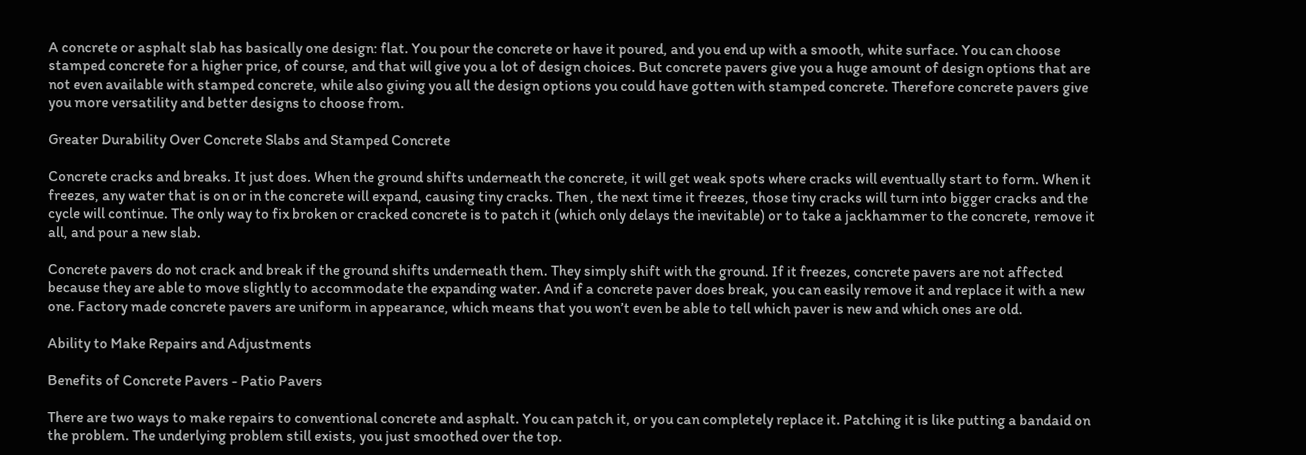A concrete or asphalt slab has basically one design: flat. You pour the concrete or have it poured, and you end up with a smooth, white surface. You can choose stamped concrete for a higher price, of course, and that will give you a lot of design choices. But concrete pavers give you a huge amount of design options that are not even available with stamped concrete, while also giving you all the design options you could have gotten with stamped concrete. Therefore concrete pavers give you more versatility and better designs to choose from.

Greater Durability Over Concrete Slabs and Stamped Concrete

Concrete cracks and breaks. It just does. When the ground shifts underneath the concrete, it will get weak spots where cracks will eventually start to form. When it freezes, any water that is on or in the concrete will expand, causing tiny cracks. Then , the next time it freezes, those tiny cracks will turn into bigger cracks and the cycle will continue. The only way to fix broken or cracked concrete is to patch it (which only delays the inevitable) or to take a jackhammer to the concrete, remove it all, and pour a new slab.

Concrete pavers do not crack and break if the ground shifts underneath them. They simply shift with the ground. If it freezes, concrete pavers are not affected because they are able to move slightly to accommodate the expanding water. And if a concrete paver does break, you can easily remove it and replace it with a new one. Factory made concrete pavers are uniform in appearance, which means that you won’t even be able to tell which paver is new and which ones are old.

Ability to Make Repairs and Adjustments

Benefits of Concrete Pavers - Patio Pavers

There are two ways to make repairs to conventional concrete and asphalt. You can patch it, or you can completely replace it. Patching it is like putting a bandaid on the problem. The underlying problem still exists, you just smoothed over the top.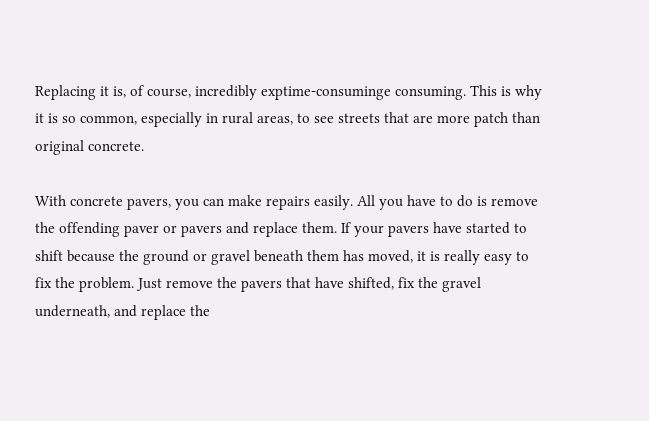Replacing it is, of course, incredibly exptime-consuminge consuming. This is why it is so common, especially in rural areas, to see streets that are more patch than original concrete.

With concrete pavers, you can make repairs easily. All you have to do is remove the offending paver or pavers and replace them. If your pavers have started to shift because the ground or gravel beneath them has moved, it is really easy to fix the problem. Just remove the pavers that have shifted, fix the gravel underneath, and replace the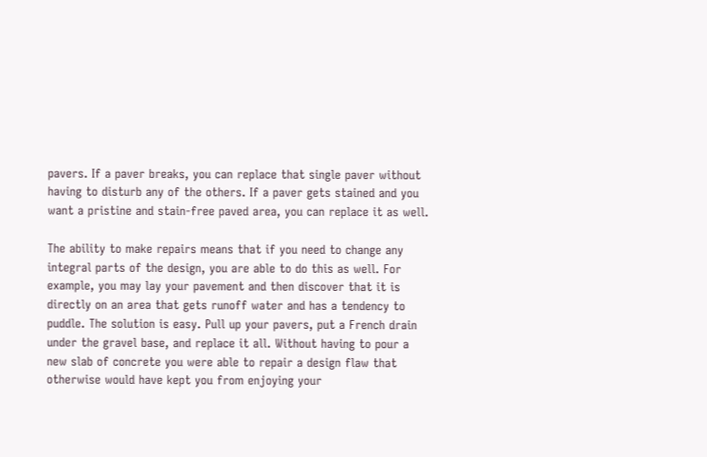pavers. If a paver breaks, you can replace that single paver without having to disturb any of the others. If a paver gets stained and you want a pristine and stain-free paved area, you can replace it as well.

The ability to make repairs means that if you need to change any integral parts of the design, you are able to do this as well. For example, you may lay your pavement and then discover that it is directly on an area that gets runoff water and has a tendency to puddle. The solution is easy. Pull up your pavers, put a French drain under the gravel base, and replace it all. Without having to pour a new slab of concrete you were able to repair a design flaw that otherwise would have kept you from enjoying your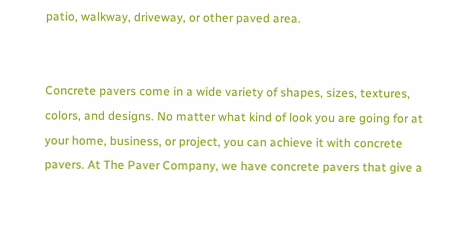patio, walkway, driveway, or other paved area.


Concrete pavers come in a wide variety of shapes, sizes, textures, colors, and designs. No matter what kind of look you are going for at your home, business, or project, you can achieve it with concrete pavers. At The Paver Company, we have concrete pavers that give a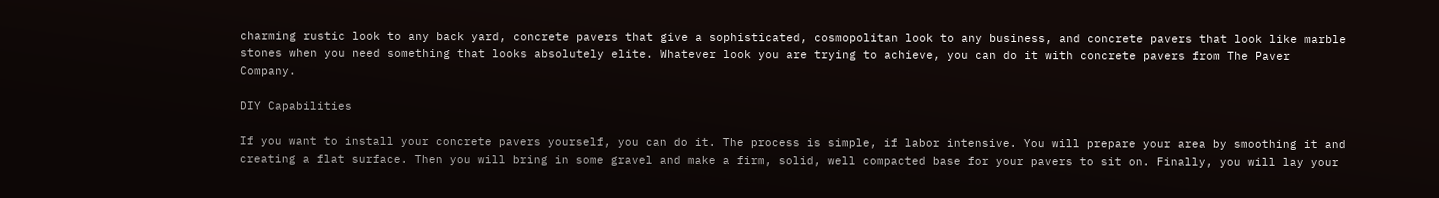charming rustic look to any back yard, concrete pavers that give a sophisticated, cosmopolitan look to any business, and concrete pavers that look like marble stones when you need something that looks absolutely elite. Whatever look you are trying to achieve, you can do it with concrete pavers from The Paver Company.

DIY Capabilities

If you want to install your concrete pavers yourself, you can do it. The process is simple, if labor intensive. You will prepare your area by smoothing it and creating a flat surface. Then you will bring in some gravel and make a firm, solid, well compacted base for your pavers to sit on. Finally, you will lay your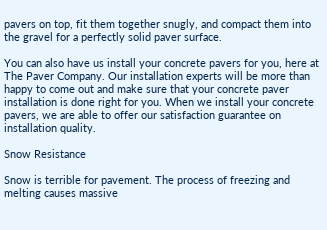pavers on top, fit them together snugly, and compact them into the gravel for a perfectly solid paver surface.

You can also have us install your concrete pavers for you, here at The Paver Company. Our installation experts will be more than happy to come out and make sure that your concrete paver installation is done right for you. When we install your concrete pavers, we are able to offer our satisfaction guarantee on installation quality.

Snow Resistance

Snow is terrible for pavement. The process of freezing and melting causes massive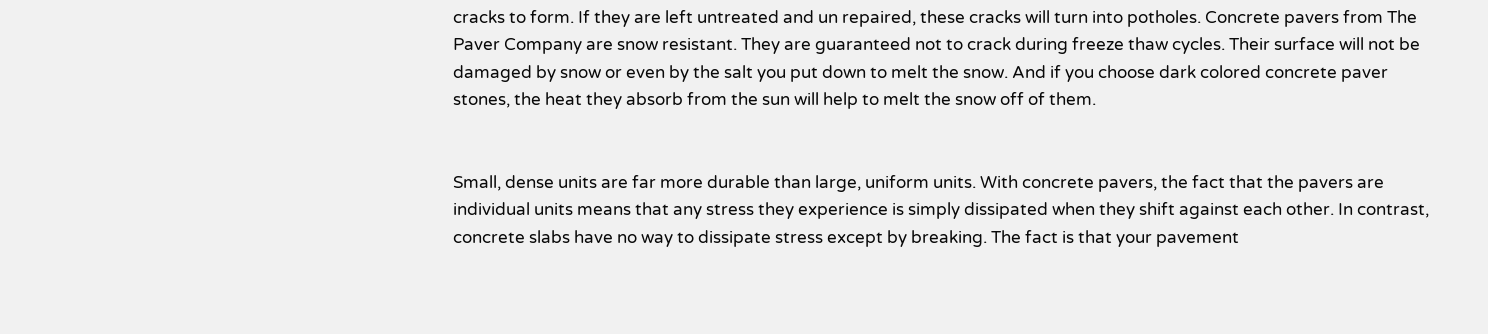cracks to form. If they are left untreated and un repaired, these cracks will turn into potholes. Concrete pavers from The Paver Company are snow resistant. They are guaranteed not to crack during freeze thaw cycles. Their surface will not be damaged by snow or even by the salt you put down to melt the snow. And if you choose dark colored concrete paver stones, the heat they absorb from the sun will help to melt the snow off of them.


Small, dense units are far more durable than large, uniform units. With concrete pavers, the fact that the pavers are individual units means that any stress they experience is simply dissipated when they shift against each other. In contrast,  concrete slabs have no way to dissipate stress except by breaking. The fact is that your pavement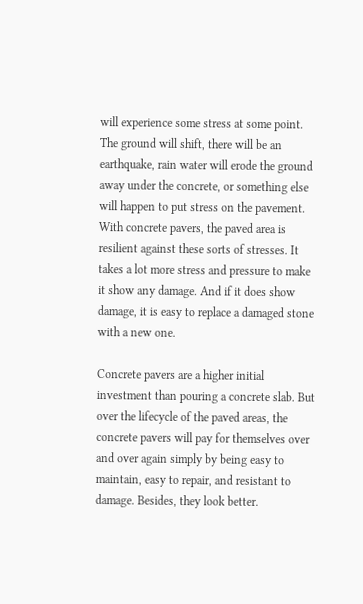will experience some stress at some point. The ground will shift, there will be an earthquake, rain water will erode the ground away under the concrete, or something else will happen to put stress on the pavement. With concrete pavers, the paved area is resilient against these sorts of stresses. It takes a lot more stress and pressure to make it show any damage. And if it does show damage, it is easy to replace a damaged stone with a new one.

Concrete pavers are a higher initial investment than pouring a concrete slab. But over the lifecycle of the paved areas, the concrete pavers will pay for themselves over and over again simply by being easy to maintain, easy to repair, and resistant to damage. Besides, they look better.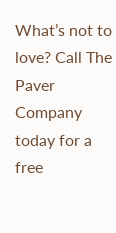What’s not to love? Call The Paver Company today for a free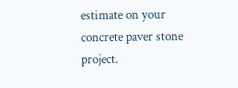estimate on your concrete paver stone project.